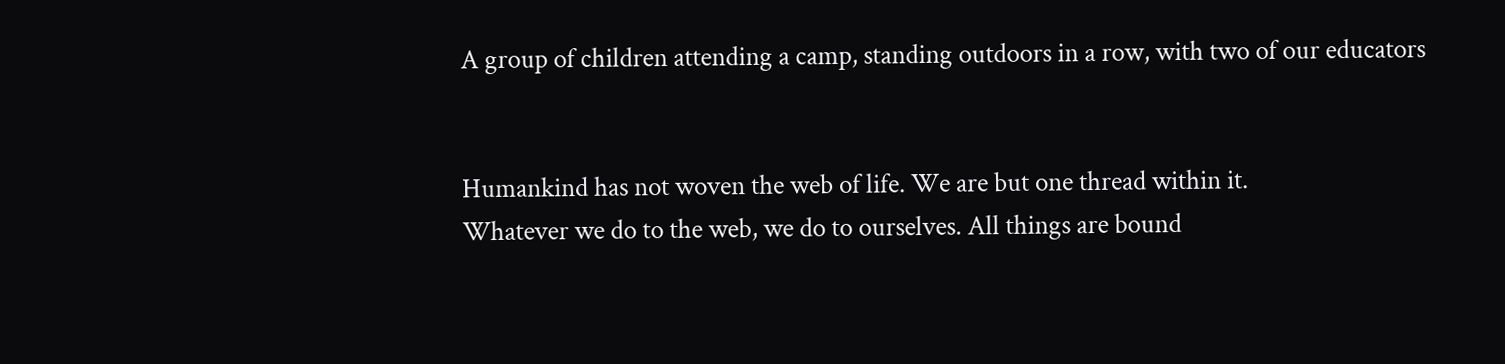A group of children attending a camp, standing outdoors in a row, with two of our educators


Humankind has not woven the web of life. We are but one thread within it.
Whatever we do to the web, we do to ourselves. All things are bound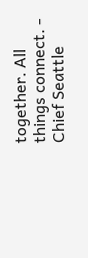together. All things connect. - Chief Seattle